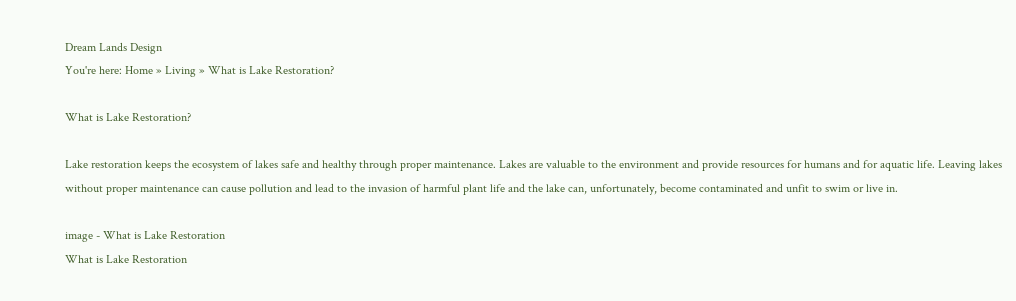Dream Lands Design
You're here: Home » Living » What is Lake Restoration?

What is Lake Restoration?

Lake restoration keeps the ecosystem of lakes safe and healthy through proper maintenance. Lakes are valuable to the environment and provide resources for humans and for aquatic life. Leaving lakes without proper maintenance can cause pollution and lead to the invasion of harmful plant life and the lake can, unfortunately, become contaminated and unfit to swim or live in.

image - What is Lake Restoration
What is Lake Restoration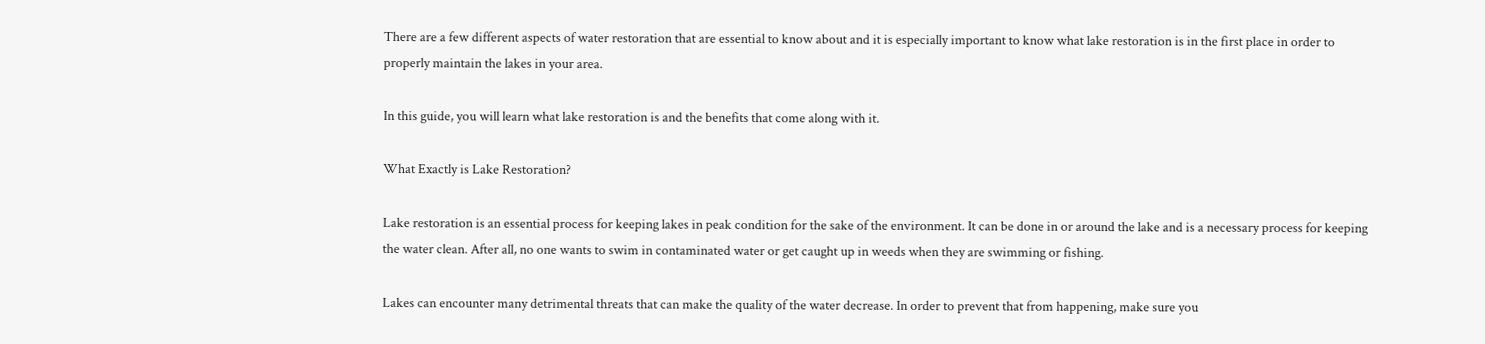There are a few different aspects of water restoration that are essential to know about and it is especially important to know what lake restoration is in the first place in order to properly maintain the lakes in your area.

In this guide, you will learn what lake restoration is and the benefits that come along with it.

What Exactly is Lake Restoration?

Lake restoration is an essential process for keeping lakes in peak condition for the sake of the environment. It can be done in or around the lake and is a necessary process for keeping the water clean. After all, no one wants to swim in contaminated water or get caught up in weeds when they are swimming or fishing.

Lakes can encounter many detrimental threats that can make the quality of the water decrease. In order to prevent that from happening, make sure you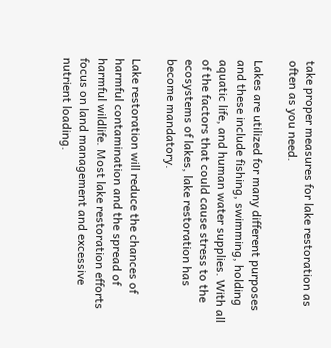take proper measures for lake restoration as often as you need.

Lakes are utilized for many different purposes and these include fishing, swimming, holding aquatic life, and human water supplies. With all of the factors that could cause stress to the ecosystems of lakes, lake restoration has become mandatory.

Lake restoration will reduce the chances of harmful contamination and the spread of harmful wildlife. Most lake restoration efforts focus on land management and excessive nutrient loading.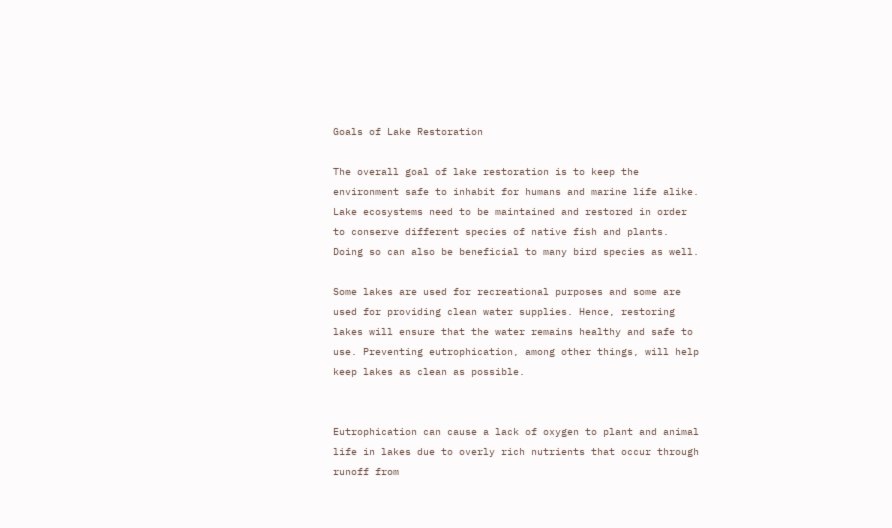Goals of Lake Restoration

The overall goal of lake restoration is to keep the environment safe to inhabit for humans and marine life alike. Lake ecosystems need to be maintained and restored in order to conserve different species of native fish and plants. Doing so can also be beneficial to many bird species as well.

Some lakes are used for recreational purposes and some are used for providing clean water supplies. Hence, restoring lakes will ensure that the water remains healthy and safe to use. Preventing eutrophication, among other things, will help keep lakes as clean as possible.


Eutrophication can cause a lack of oxygen to plant and animal life in lakes due to overly rich nutrients that occur through runoff from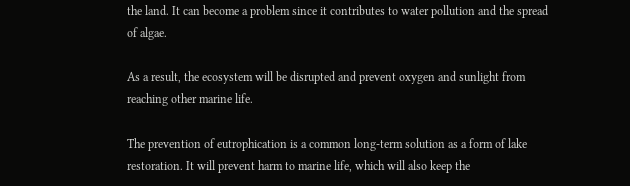the land. It can become a problem since it contributes to water pollution and the spread of algae.

As a result, the ecosystem will be disrupted and prevent oxygen and sunlight from reaching other marine life.

The prevention of eutrophication is a common long-term solution as a form of lake restoration. It will prevent harm to marine life, which will also keep the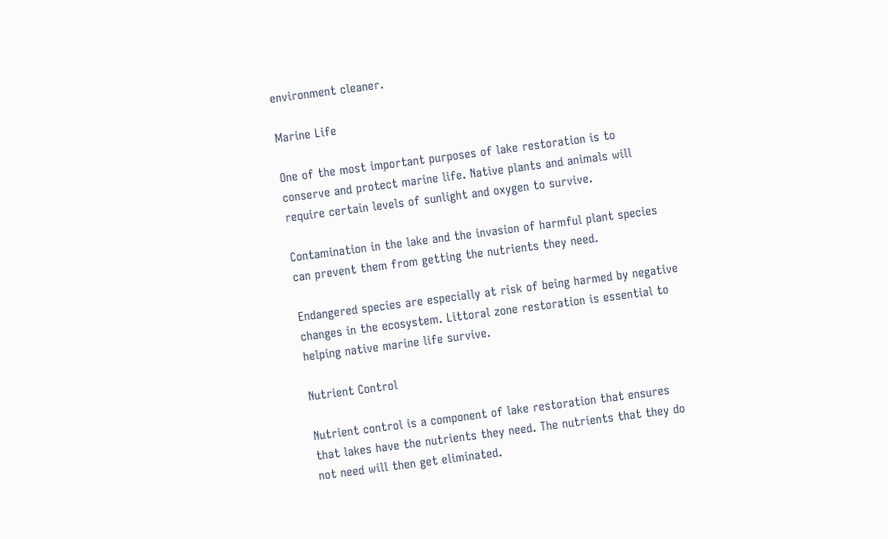environment cleaner.

Marine Life

One of the most important purposes of lake restoration is to conserve and protect marine life. Native plants and animals will require certain levels of sunlight and oxygen to survive.

Contamination in the lake and the invasion of harmful plant species can prevent them from getting the nutrients they need.

Endangered species are especially at risk of being harmed by negative changes in the ecosystem. Littoral zone restoration is essential to helping native marine life survive.

Nutrient Control

Nutrient control is a component of lake restoration that ensures that lakes have the nutrients they need. The nutrients that they do not need will then get eliminated.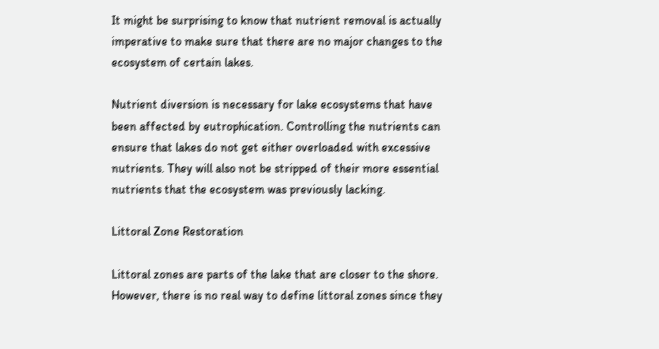It might be surprising to know that nutrient removal is actually imperative to make sure that there are no major changes to the ecosystem of certain lakes.

Nutrient diversion is necessary for lake ecosystems that have been affected by eutrophication. Controlling the nutrients can ensure that lakes do not get either overloaded with excessive nutrients. They will also not be stripped of their more essential nutrients that the ecosystem was previously lacking.

Littoral Zone Restoration

Littoral zones are parts of the lake that are closer to the shore. However, there is no real way to define littoral zones since they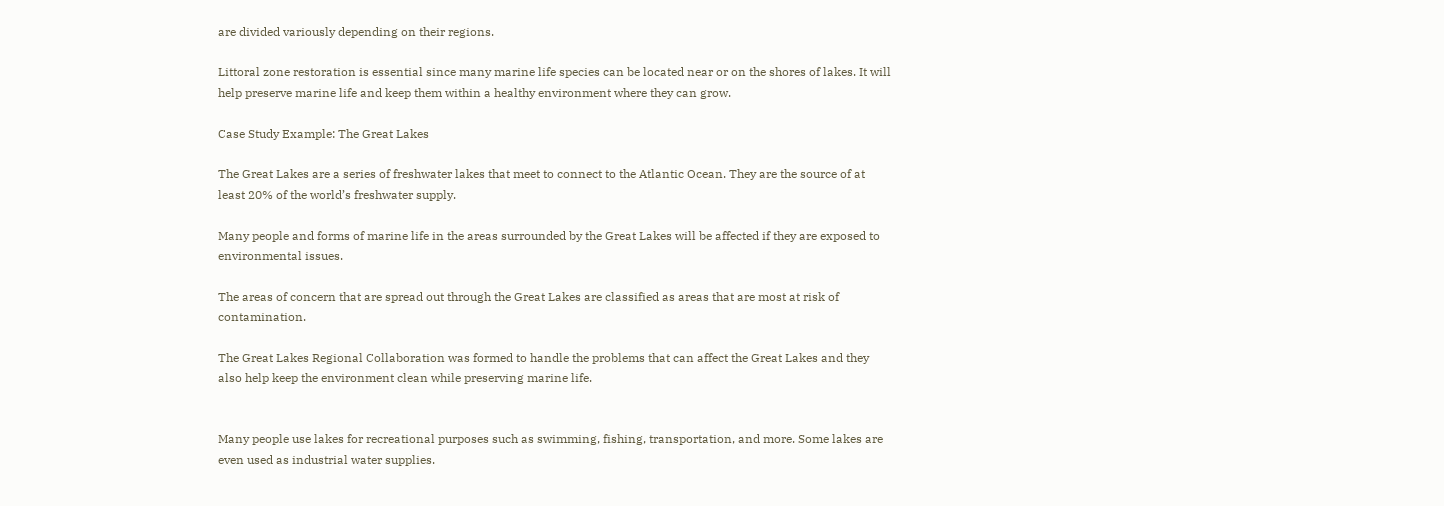are divided variously depending on their regions.

Littoral zone restoration is essential since many marine life species can be located near or on the shores of lakes. It will help preserve marine life and keep them within a healthy environment where they can grow.

Case Study Example: The Great Lakes

The Great Lakes are a series of freshwater lakes that meet to connect to the Atlantic Ocean. They are the source of at least 20% of the world’s freshwater supply.

Many people and forms of marine life in the areas surrounded by the Great Lakes will be affected if they are exposed to environmental issues.

The areas of concern that are spread out through the Great Lakes are classified as areas that are most at risk of contamination.

The Great Lakes Regional Collaboration was formed to handle the problems that can affect the Great Lakes and they also help keep the environment clean while preserving marine life.


Many people use lakes for recreational purposes such as swimming, fishing, transportation, and more. Some lakes are even used as industrial water supplies.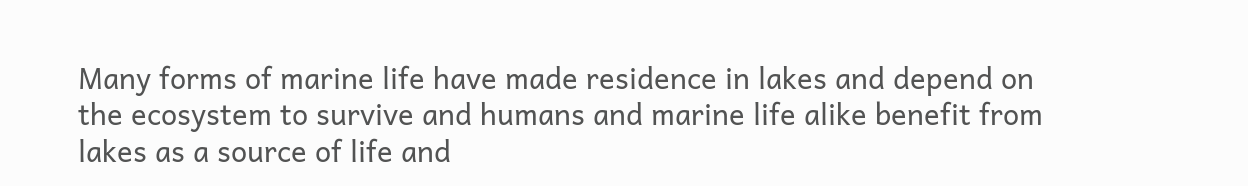Many forms of marine life have made residence in lakes and depend on the ecosystem to survive and humans and marine life alike benefit from lakes as a source of life and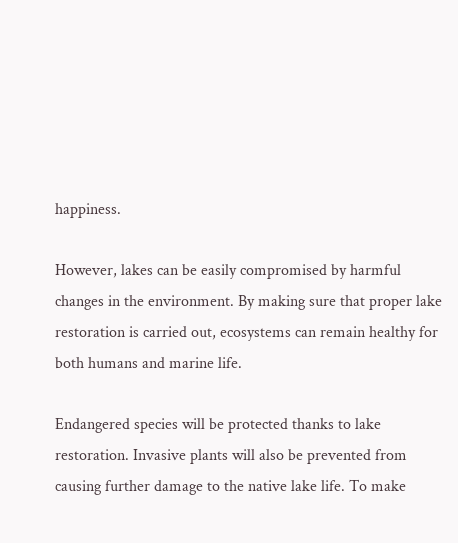happiness.

However, lakes can be easily compromised by harmful changes in the environment. By making sure that proper lake restoration is carried out, ecosystems can remain healthy for both humans and marine life.

Endangered species will be protected thanks to lake restoration. Invasive plants will also be prevented from causing further damage to the native lake life. To make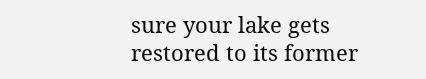sure your lake gets restored to its former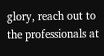glory, reach out to the professionals at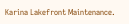Karina Lakefront Maintenance.